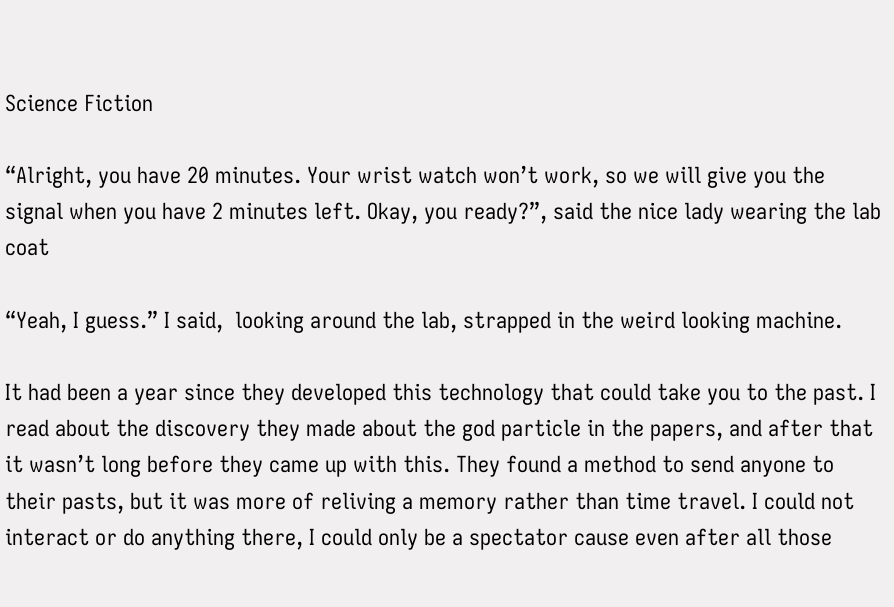Science Fiction

“Alright, you have 20 minutes. Your wrist watch won’t work, so we will give you the signal when you have 2 minutes left. Okay, you ready?”, said the nice lady wearing the lab coat

“Yeah, I guess.” I said,  looking around the lab, strapped in the weird looking machine.

It had been a year since they developed this technology that could take you to the past. I read about the discovery they made about the god particle in the papers, and after that it wasn’t long before they came up with this. They found a method to send anyone to their pasts, but it was more of reliving a memory rather than time travel. I could not interact or do anything there, I could only be a spectator cause even after all those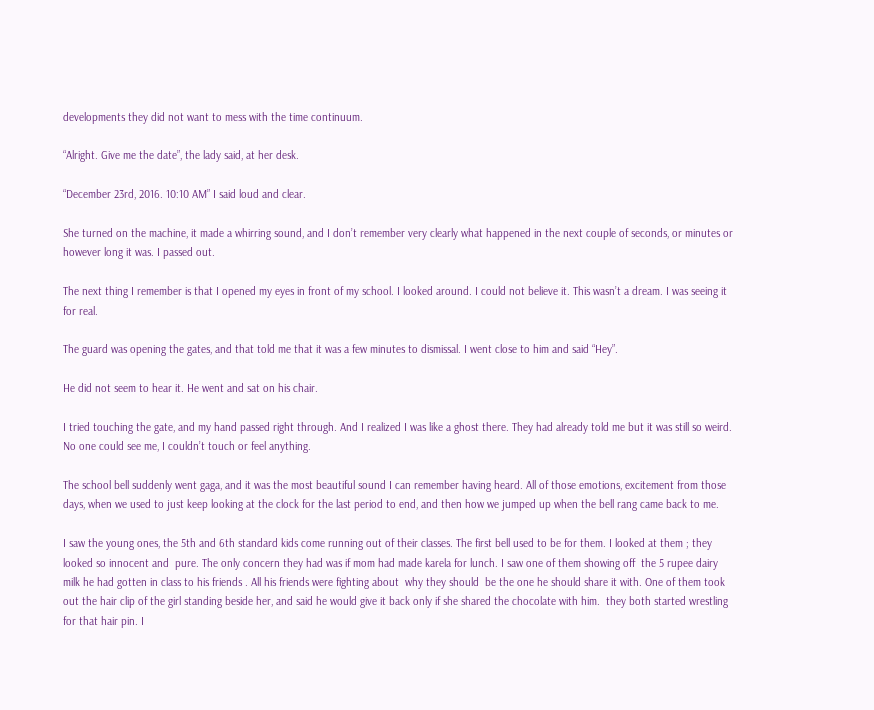developments they did not want to mess with the time continuum.

“Alright. Give me the date”, the lady said, at her desk.

“December 23rd, 2016. 10:10 AM” I said loud and clear.

She turned on the machine, it made a whirring sound, and I don’t remember very clearly what happened in the next couple of seconds, or minutes or however long it was. I passed out.

The next thing I remember is that I opened my eyes in front of my school. I looked around. I could not believe it. This wasn’t a dream. I was seeing it for real.

The guard was opening the gates, and that told me that it was a few minutes to dismissal. I went close to him and said “Hey”.

He did not seem to hear it. He went and sat on his chair.

I tried touching the gate, and my hand passed right through. And I realized I was like a ghost there. They had already told me but it was still so weird. No one could see me, I couldn’t touch or feel anything.

The school bell suddenly went gaga, and it was the most beautiful sound I can remember having heard. All of those emotions, excitement from those days, when we used to just keep looking at the clock for the last period to end, and then how we jumped up when the bell rang came back to me.

I saw the young ones, the 5th and 6th standard kids come running out of their classes. The first bell used to be for them. I looked at them ; they looked so innocent and  pure. The only concern they had was if mom had made karela for lunch. I saw one of them showing off  the 5 rupee dairy milk he had gotten in class to his friends . All his friends were fighting about  why they should  be the one he should share it with. One of them took out the hair clip of the girl standing beside her, and said he would give it back only if she shared the chocolate with him.  they both started wrestling for that hair pin. I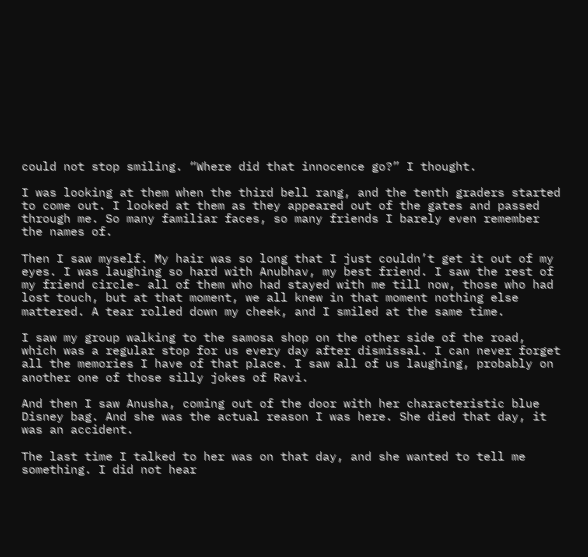could not stop smiling. “Where did that innocence go?” I thought.

I was looking at them when the third bell rang, and the tenth graders started to come out. I looked at them as they appeared out of the gates and passed through me. So many familiar faces, so many friends I barely even remember the names of.

Then I saw myself. My hair was so long that I just couldn’t get it out of my eyes. I was laughing so hard with Anubhav, my best friend. I saw the rest of my friend circle- all of them who had stayed with me till now, those who had lost touch, but at that moment, we all knew in that moment nothing else mattered. A tear rolled down my cheek, and I smiled at the same time.

I saw my group walking to the samosa shop on the other side of the road, which was a regular stop for us every day after dismissal. I can never forget all the memories I have of that place. I saw all of us laughing, probably on another one of those silly jokes of Ravi.

And then I saw Anusha, coming out of the door with her characteristic blue Disney bag. And she was the actual reason I was here. She died that day, it was an accident.

The last time I talked to her was on that day, and she wanted to tell me something. I did not hear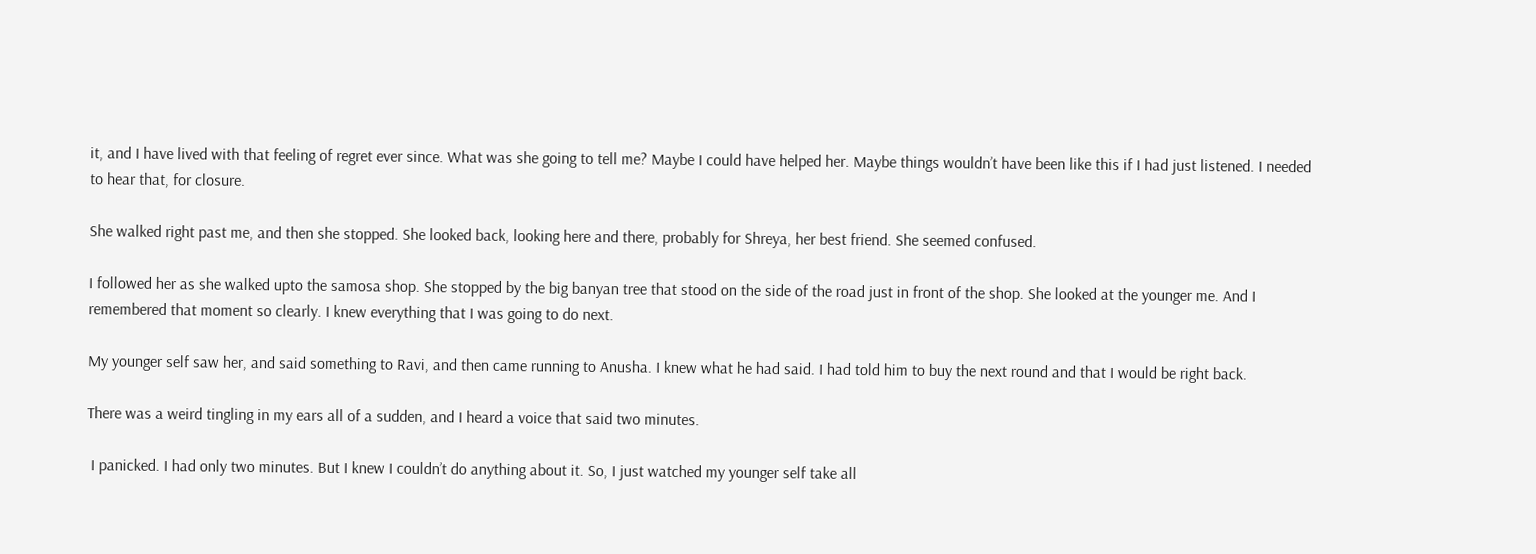it, and I have lived with that feeling of regret ever since. What was she going to tell me? Maybe I could have helped her. Maybe things wouldn’t have been like this if I had just listened. I needed to hear that, for closure.

She walked right past me, and then she stopped. She looked back, looking here and there, probably for Shreya, her best friend. She seemed confused.

I followed her as she walked upto the samosa shop. She stopped by the big banyan tree that stood on the side of the road just in front of the shop. She looked at the younger me. And I remembered that moment so clearly. I knew everything that I was going to do next.

My younger self saw her, and said something to Ravi, and then came running to Anusha. I knew what he had said. I had told him to buy the next round and that I would be right back.

There was a weird tingling in my ears all of a sudden, and I heard a voice that said two minutes.

 I panicked. I had only two minutes. But I knew I couldn’t do anything about it. So, I just watched my younger self take all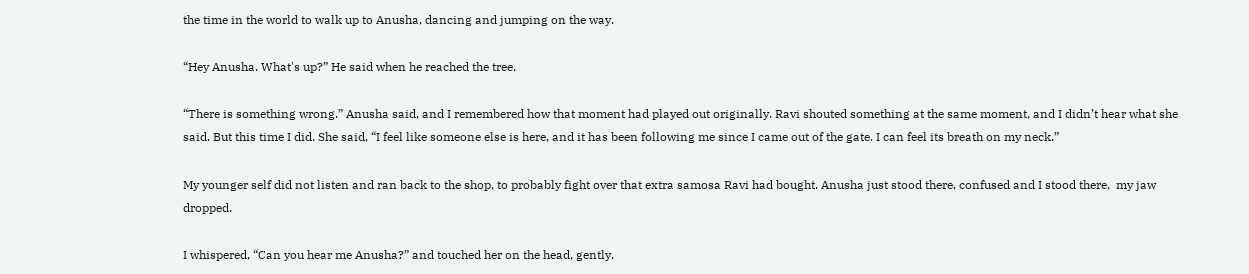the time in the world to walk up to Anusha, dancing and jumping on the way.

“Hey Anusha. What's up?” He said when he reached the tree.

“There is something wrong.” Anusha said, and I remembered how that moment had played out originally. Ravi shouted something at the same moment, and I didn’t hear what she said. But this time I did. She said, “I feel like someone else is here, and it has been following me since I came out of the gate. I can feel its breath on my neck.”

My younger self did not listen and ran back to the shop, to probably fight over that extra samosa Ravi had bought. Anusha just stood there, confused and I stood there,  my jaw dropped.

I whispered, “Can you hear me Anusha?” and touched her on the head, gently.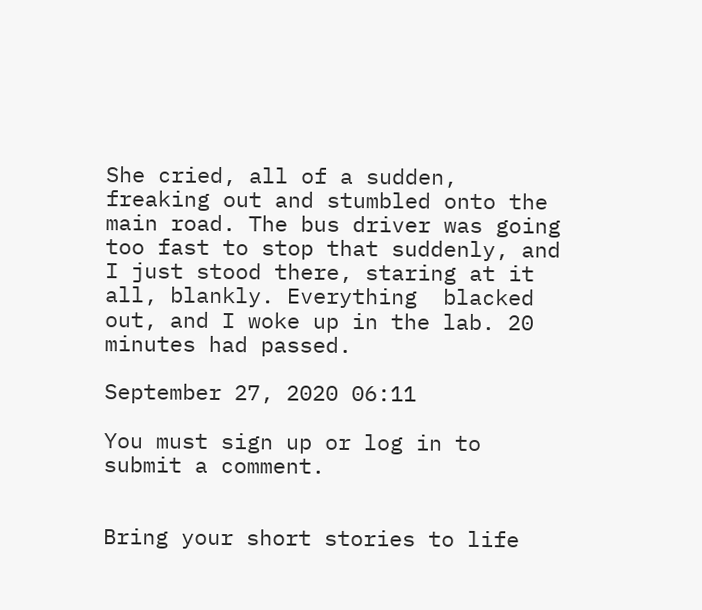She cried, all of a sudden, freaking out and stumbled onto the main road. The bus driver was going too fast to stop that suddenly, and I just stood there, staring at it all, blankly. Everything  blacked out, and I woke up in the lab. 20 minutes had passed.

September 27, 2020 06:11

You must sign up or log in to submit a comment.


Bring your short stories to life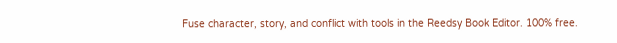Fuse character, story, and conflict with tools in the Reedsy Book Editor. 100% free.